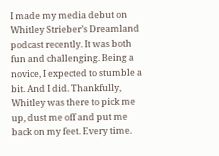I made my media debut on Whitley Strieber’s Dreamland podcast recently. It was both fun and challenging. Being a novice, I expected to stumble a bit. And I did. Thankfully, Whitley was there to pick me up, dust me off and put me back on my feet. Every time.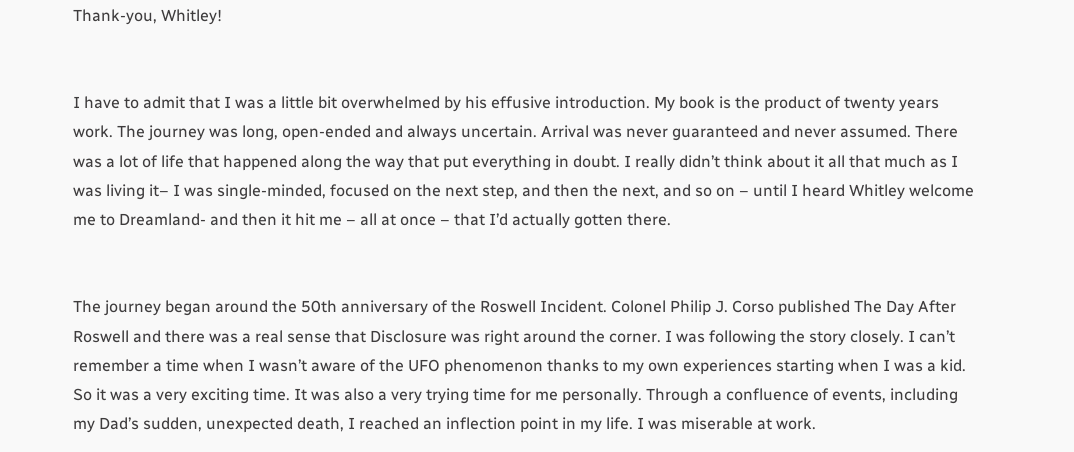Thank-you, Whitley!


I have to admit that I was a little bit overwhelmed by his effusive introduction. My book is the product of twenty years work. The journey was long, open-ended and always uncertain. Arrival was never guaranteed and never assumed. There was a lot of life that happened along the way that put everything in doubt. I really didn’t think about it all that much as I was living it– I was single-minded, focused on the next step, and then the next, and so on – until I heard Whitley welcome me to Dreamland- and then it hit me – all at once – that I’d actually gotten there.


The journey began around the 50th anniversary of the Roswell Incident. Colonel Philip J. Corso published The Day After Roswell and there was a real sense that Disclosure was right around the corner. I was following the story closely. I can’t remember a time when I wasn’t aware of the UFO phenomenon thanks to my own experiences starting when I was a kid. So it was a very exciting time. It was also a very trying time for me personally. Through a confluence of events, including my Dad’s sudden, unexpected death, I reached an inflection point in my life. I was miserable at work.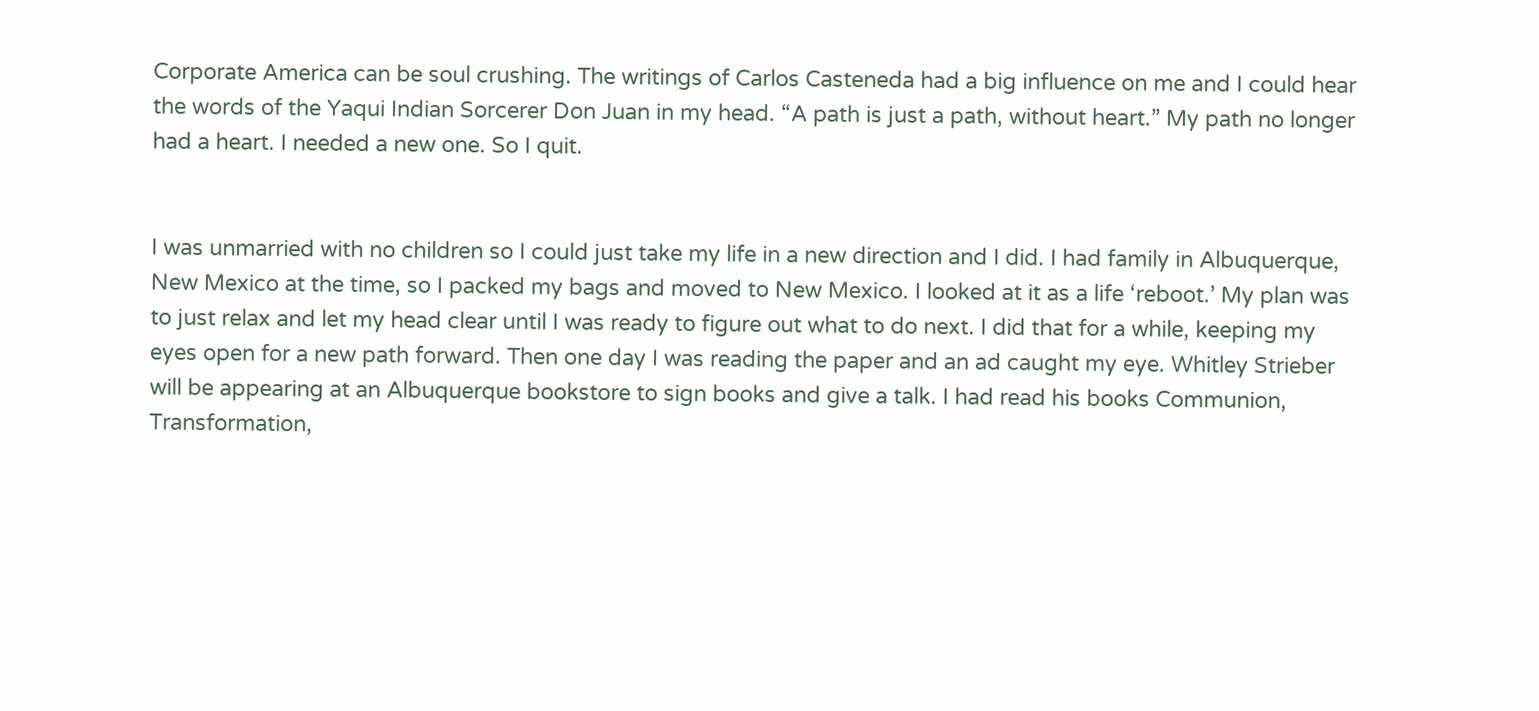Corporate America can be soul crushing. The writings of Carlos Casteneda had a big influence on me and I could hear the words of the Yaqui Indian Sorcerer Don Juan in my head. “A path is just a path, without heart.” My path no longer had a heart. I needed a new one. So I quit.


I was unmarried with no children so I could just take my life in a new direction and I did. I had family in Albuquerque, New Mexico at the time, so I packed my bags and moved to New Mexico. I looked at it as a life ‘reboot.’ My plan was to just relax and let my head clear until I was ready to figure out what to do next. I did that for a while, keeping my eyes open for a new path forward. Then one day I was reading the paper and an ad caught my eye. Whitley Strieber will be appearing at an Albuquerque bookstore to sign books and give a talk. I had read his books Communion, Transformation,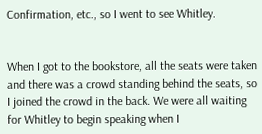Confirmation, etc., so I went to see Whitley.


When I got to the bookstore, all the seats were taken and there was a crowd standing behind the seats, so I joined the crowd in the back. We were all waiting for Whitley to begin speaking when I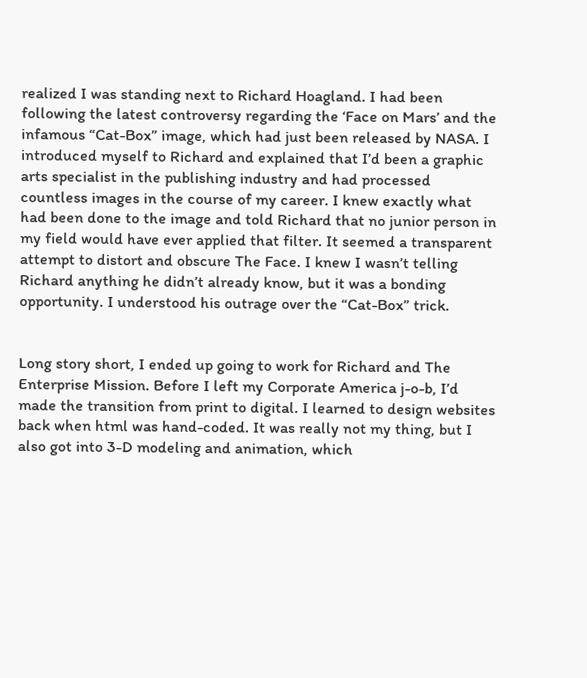realized I was standing next to Richard Hoagland. I had been following the latest controversy regarding the ‘Face on Mars’ and the infamous “Cat-Box” image, which had just been released by NASA. I introduced myself to Richard and explained that I’d been a graphic arts specialist in the publishing industry and had processed countless images in the course of my career. I knew exactly what had been done to the image and told Richard that no junior person in my field would have ever applied that filter. It seemed a transparent attempt to distort and obscure The Face. I knew I wasn’t telling Richard anything he didn’t already know, but it was a bonding opportunity. I understood his outrage over the “Cat-Box” trick.


Long story short, I ended up going to work for Richard and The Enterprise Mission. Before I left my Corporate America j-o-b, I’d made the transition from print to digital. I learned to design websites back when html was hand-coded. It was really not my thing, but I also got into 3-D modeling and animation, which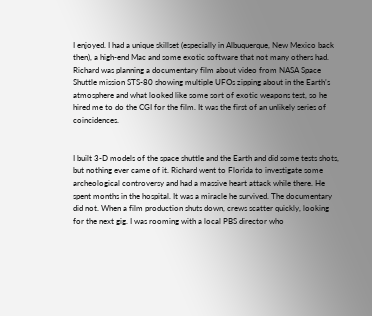I enjoyed. I had a unique skillset (especially in Albuquerque, New Mexico back then), a high-end Mac and some exotic software that not many others had. Richard was planning a documentary film about video from NASA Space Shuttle mission STS-80 showing multiple UFOs zipping about in the Earth’s atmosphere and what looked like some sort of exotic weapons test, so he hired me to do the CGI for the film. It was the first of an unlikely series of coincidences.


I built 3-D models of the space shuttle and the Earth and did some tests shots, but nothing ever came of it. Richard went to Florida to investigate some archeological controversy and had a massive heart attack while there. He spent months in the hospital. It was a miracle he survived. The documentary did not. When a film production shuts down, crews scatter quickly, looking for the next gig. I was rooming with a local PBS director who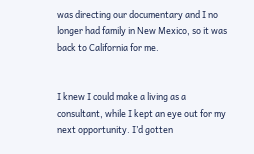was directing our documentary and I no longer had family in New Mexico, so it was back to California for me.


I knew I could make a living as a consultant, while I kept an eye out for my next opportunity. I’d gotten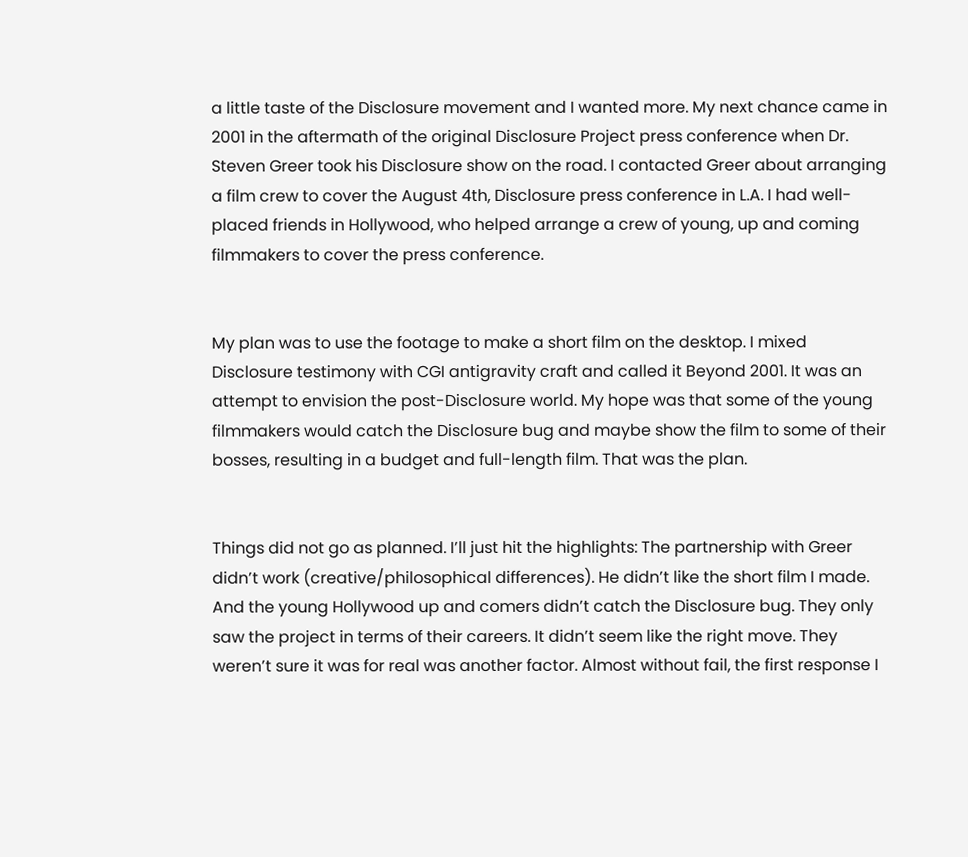a little taste of the Disclosure movement and I wanted more. My next chance came in 2001 in the aftermath of the original Disclosure Project press conference when Dr. Steven Greer took his Disclosure show on the road. I contacted Greer about arranging a film crew to cover the August 4th, Disclosure press conference in L.A. I had well-placed friends in Hollywood, who helped arrange a crew of young, up and coming filmmakers to cover the press conference.


My plan was to use the footage to make a short film on the desktop. I mixed Disclosure testimony with CGI antigravity craft and called it Beyond 2001. It was an attempt to envision the post-Disclosure world. My hope was that some of the young filmmakers would catch the Disclosure bug and maybe show the film to some of their bosses, resulting in a budget and full-length film. That was the plan.


Things did not go as planned. I’ll just hit the highlights: The partnership with Greer didn’t work (creative/philosophical differences). He didn’t like the short film I made. And the young Hollywood up and comers didn’t catch the Disclosure bug. They only saw the project in terms of their careers. It didn’t seem like the right move. They weren’t sure it was for real was another factor. Almost without fail, the first response I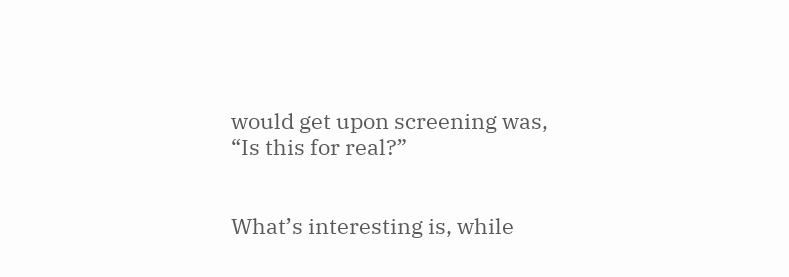would get upon screening was, “Is this for real?”


What’s interesting is, while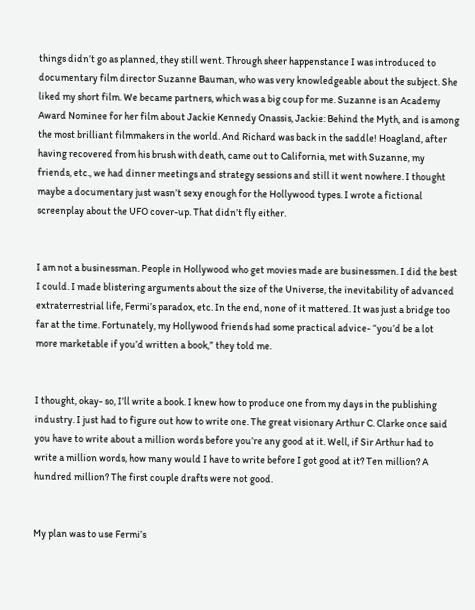things didn’t go as planned, they still went. Through sheer happenstance I was introduced to documentary film director Suzanne Bauman, who was very knowledgeable about the subject. She liked my short film. We became partners, which was a big coup for me. Suzanne is an Academy Award Nominee for her film about Jackie Kennedy Onassis, Jackie: Behind the Myth, and is among the most brilliant filmmakers in the world. And Richard was back in the saddle! Hoagland, after having recovered from his brush with death, came out to California, met with Suzanne, my friends, etc., we had dinner meetings and strategy sessions and still it went nowhere. I thought maybe a documentary just wasn’t sexy enough for the Hollywood types. I wrote a fictional screenplay about the UFO cover-up. That didn’t fly either.


I am not a businessman. People in Hollywood who get movies made are businessmen. I did the best I could. I made blistering arguments about the size of the Universe, the inevitability of advanced extraterrestrial life, Fermi’s paradox, etc. In the end, none of it mattered. It was just a bridge too far at the time. Fortunately, my Hollywood friends had some practical advice- “you’d be a lot more marketable if you’d written a book,” they told me.


I thought, okay- so, I’ll write a book. I knew how to produce one from my days in the publishing industry. I just had to figure out how to write one. The great visionary Arthur C. Clarke once said you have to write about a million words before you’re any good at it. Well, if Sir Arthur had to write a million words, how many would I have to write before I got good at it? Ten million? A hundred million? The first couple drafts were not good.


My plan was to use Fermi’s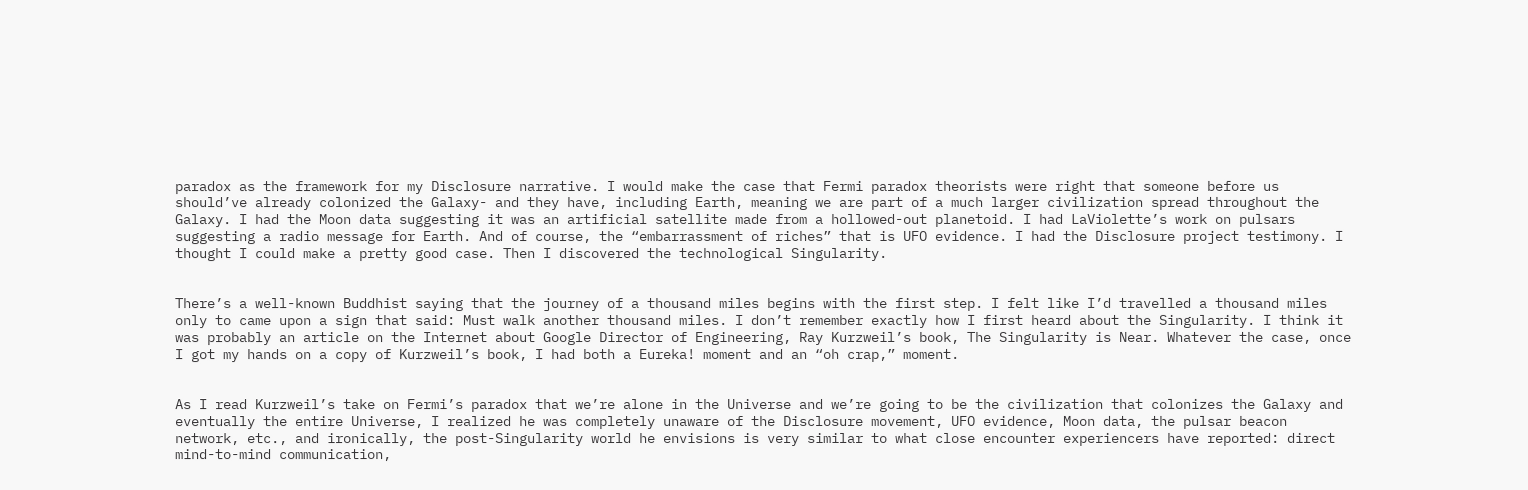paradox as the framework for my Disclosure narrative. I would make the case that Fermi paradox theorists were right that someone before us should’ve already colonized the Galaxy- and they have, including Earth, meaning we are part of a much larger civilization spread throughout the Galaxy. I had the Moon data suggesting it was an artificial satellite made from a hollowed-out planetoid. I had LaViolette’s work on pulsars suggesting a radio message for Earth. And of course, the “embarrassment of riches” that is UFO evidence. I had the Disclosure project testimony. I thought I could make a pretty good case. Then I discovered the technological Singularity.


There’s a well-known Buddhist saying that the journey of a thousand miles begins with the first step. I felt like I’d travelled a thousand miles only to came upon a sign that said: Must walk another thousand miles. I don’t remember exactly how I first heard about the Singularity. I think it was probably an article on the Internet about Google Director of Engineering, Ray Kurzweil’s book, The Singularity is Near. Whatever the case, once I got my hands on a copy of Kurzweil’s book, I had both a Eureka! moment and an “oh crap,” moment.


As I read Kurzweil’s take on Fermi’s paradox that we’re alone in the Universe and we’re going to be the civilization that colonizes the Galaxy and eventually the entire Universe, I realized he was completely unaware of the Disclosure movement, UFO evidence, Moon data, the pulsar beacon network, etc., and ironically, the post-Singularity world he envisions is very similar to what close encounter experiencers have reported: direct mind-to-mind communication,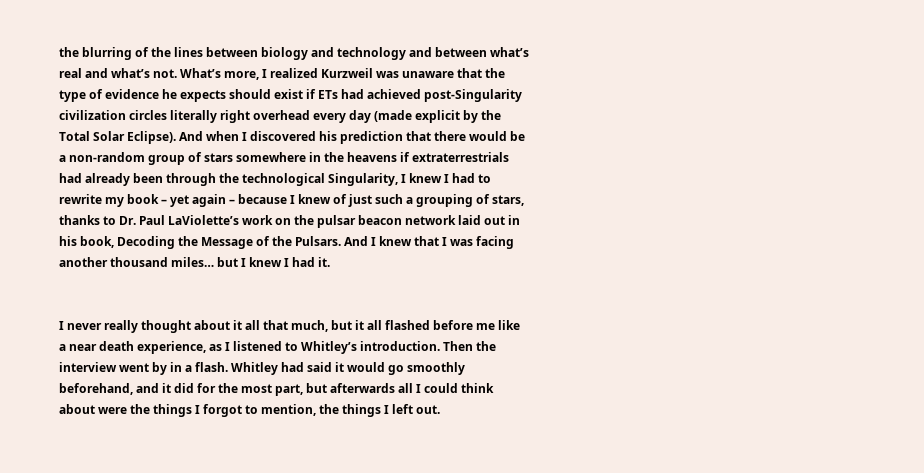the blurring of the lines between biology and technology and between what’s real and what’s not. What’s more, I realized Kurzweil was unaware that the type of evidence he expects should exist if ETs had achieved post-Singularity civilization circles literally right overhead every day (made explicit by the Total Solar Eclipse). And when I discovered his prediction that there would be a non-random group of stars somewhere in the heavens if extraterrestrials had already been through the technological Singularity, I knew I had to rewrite my book – yet again – because I knew of just such a grouping of stars, thanks to Dr. Paul LaViolette’s work on the pulsar beacon network laid out in his book, Decoding the Message of the Pulsars. And I knew that I was facing another thousand miles… but I knew I had it.


I never really thought about it all that much, but it all flashed before me like a near death experience, as I listened to Whitley’s introduction. Then the interview went by in a flash. Whitley had said it would go smoothly beforehand, and it did for the most part, but afterwards all I could think about were the things I forgot to mention, the things I left out.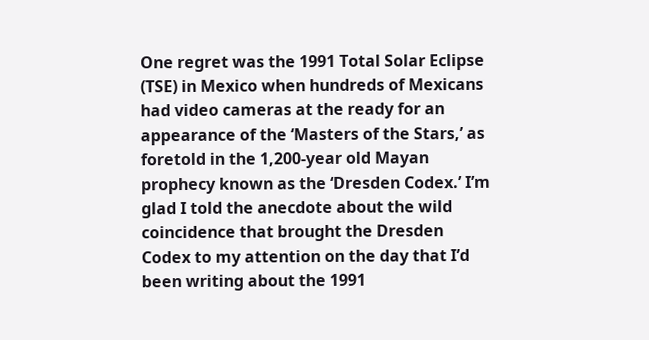One regret was the 1991 Total Solar Eclipse (TSE) in Mexico when hundreds of Mexicans had video cameras at the ready for an appearance of the ‘Masters of the Stars,’ as foretold in the 1,200-year old Mayan prophecy known as the ‘Dresden Codex.’ I’m glad I told the anecdote about the wild coincidence that brought the Dresden Codex to my attention on the day that I’d been writing about the 1991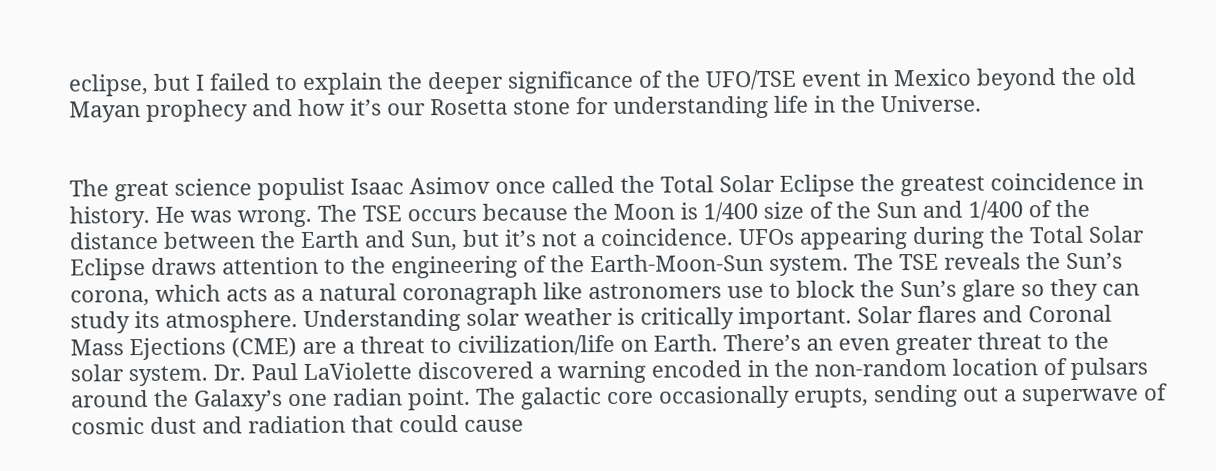eclipse, but I failed to explain the deeper significance of the UFO/TSE event in Mexico beyond the old Mayan prophecy and how it’s our Rosetta stone for understanding life in the Universe.


The great science populist Isaac Asimov once called the Total Solar Eclipse the greatest coincidence in history. He was wrong. The TSE occurs because the Moon is 1/400 size of the Sun and 1/400 of the distance between the Earth and Sun, but it’s not a coincidence. UFOs appearing during the Total Solar Eclipse draws attention to the engineering of the Earth-Moon-Sun system. The TSE reveals the Sun’s corona, which acts as a natural coronagraph like astronomers use to block the Sun’s glare so they can study its atmosphere. Understanding solar weather is critically important. Solar flares and Coronal Mass Ejections (CME) are a threat to civilization/life on Earth. There’s an even greater threat to the solar system. Dr. Paul LaViolette discovered a warning encoded in the non-random location of pulsars around the Galaxy’s one radian point. The galactic core occasionally erupts, sending out a superwave of cosmic dust and radiation that could cause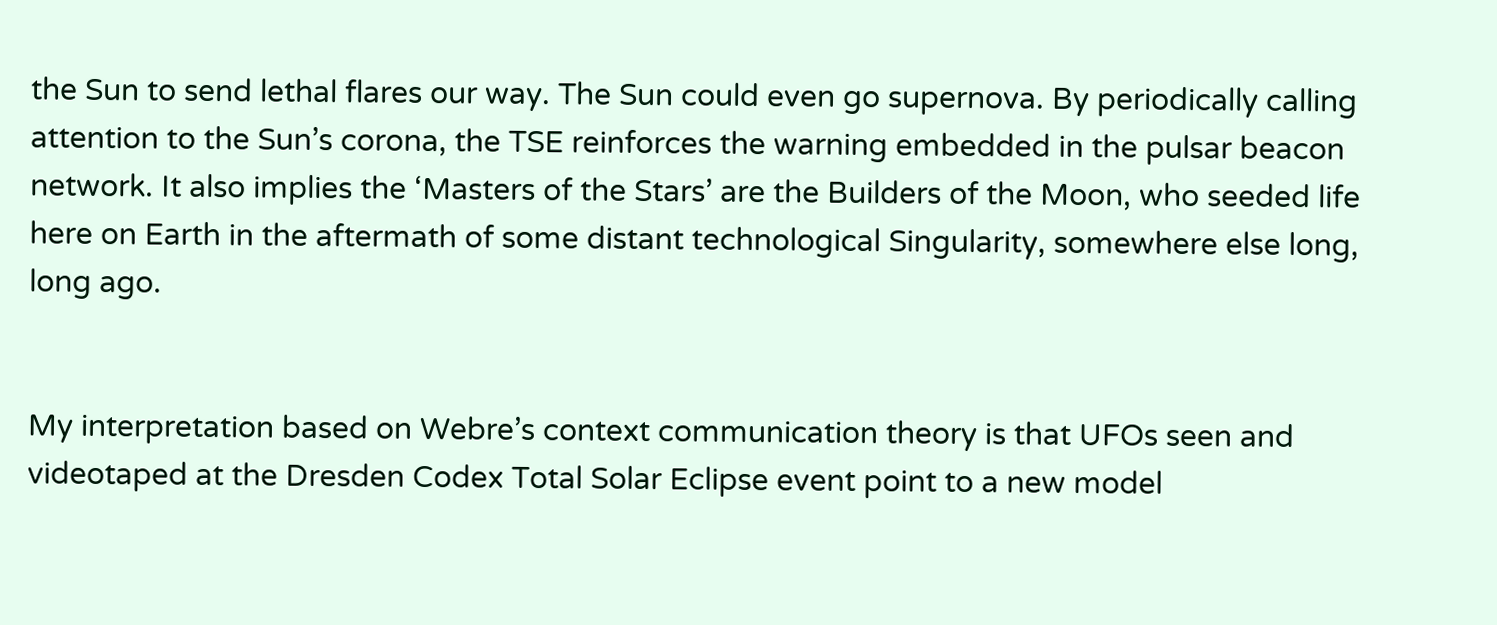the Sun to send lethal flares our way. The Sun could even go supernova. By periodically calling attention to the Sun’s corona, the TSE reinforces the warning embedded in the pulsar beacon network. It also implies the ‘Masters of the Stars’ are the Builders of the Moon, who seeded life here on Earth in the aftermath of some distant technological Singularity, somewhere else long, long ago.


My interpretation based on Webre’s context communication theory is that UFOs seen and videotaped at the Dresden Codex Total Solar Eclipse event point to a new model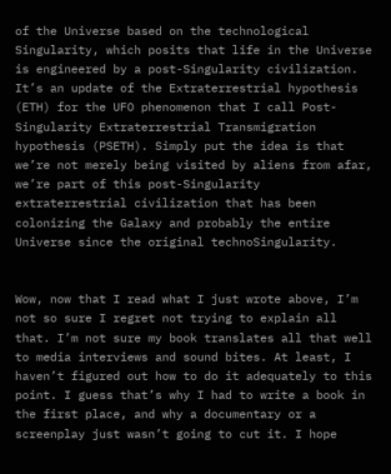of the Universe based on the technological Singularity, which posits that life in the Universe is engineered by a post-Singularity civilization. It’s an update of the Extraterrestrial hypothesis (ETH) for the UFO phenomenon that I call Post-Singularity Extraterrestrial Transmigration hypothesis (PSETH). Simply put the idea is that we’re not merely being visited by aliens from afar, we’re part of this post-Singularity extraterrestrial civilization that has been colonizing the Galaxy and probably the entire Universe since the original technoSingularity.


Wow, now that I read what I just wrote above, I’m not so sure I regret not trying to explain all that. I’m not sure my book translates all that well to media interviews and sound bites. At least, I haven’t figured out how to do it adequately to this point. I guess that’s why I had to write a book in the first place, and why a documentary or a screenplay just wasn’t going to cut it. I hope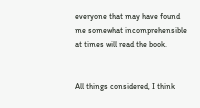everyone that may have found me somewhat incomprehensible at times will read the book.


All things considered, I think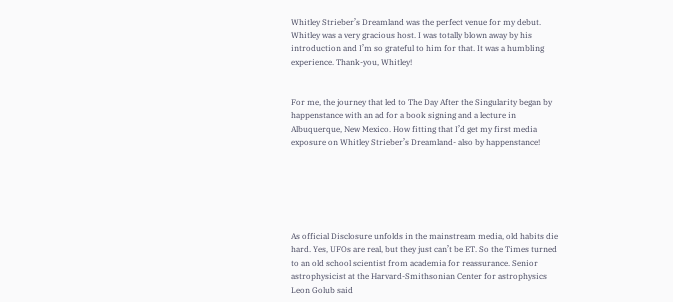Whitley Strieber’s Dreamland was the perfect venue for my debut. Whitley was a very gracious host. I was totally blown away by his introduction and I’m so grateful to him for that. It was a humbling experience. Thank-you, Whitley!


For me, the journey that led to The Day After the Singularity began by happenstance with an ad for a book signing and a lecture in Albuquerque, New Mexico. How fitting that I’d get my first media exposure on Whitley Strieber’s Dreamland- also by happenstance!






As official Disclosure unfolds in the mainstream media, old habits die hard. Yes, UFOs are real, but they just can’t be ET. So the Times turned to an old school scientist from academia for reassurance. Senior astrophysicist at the Harvard-Smithsonian Center for astrophysics Leon Golub said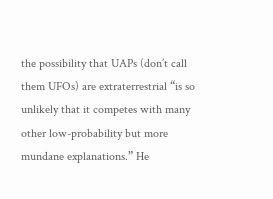the possibility that UAPs (don’t call them UFOs) are extraterrestrial “is so unlikely that it competes with many other low-probability but more mundane explanations.” He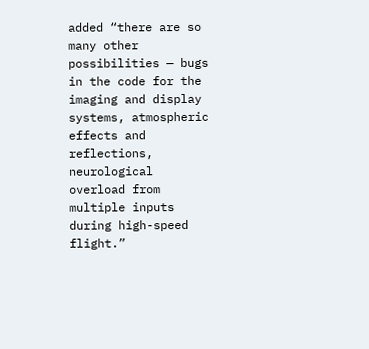added “there are so many other possibilities — bugs in the code for the imaging and display systems, atmospheric effects and reflections, neurological overload from multiple inputs during high-speed flight.”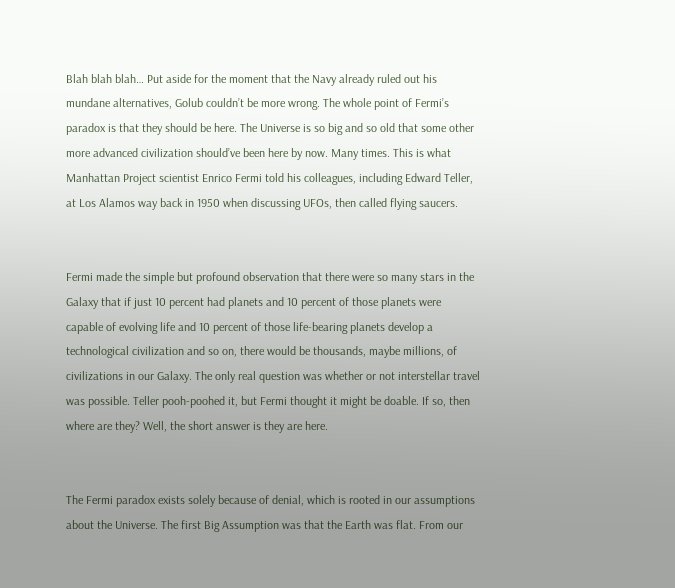Blah blah blah… Put aside for the moment that the Navy already ruled out his mundane alternatives, Golub couldn’t be more wrong. The whole point of Fermi’s paradox is that they should be here. The Universe is so big and so old that some other more advanced civilization should’ve been here by now. Many times. This is what Manhattan Project scientist Enrico Fermi told his colleagues, including Edward Teller, at Los Alamos way back in 1950 when discussing UFOs, then called flying saucers.


Fermi made the simple but profound observation that there were so many stars in the Galaxy that if just 10 percent had planets and 10 percent of those planets were capable of evolving life and 10 percent of those life-bearing planets develop a technological civilization and so on, there would be thousands, maybe millions, of civilizations in our Galaxy. The only real question was whether or not interstellar travel was possible. Teller pooh-poohed it, but Fermi thought it might be doable. If so, then where are they? Well, the short answer is they are here.


The Fermi paradox exists solely because of denial, which is rooted in our assumptions about the Universe. The first Big Assumption was that the Earth was flat. From our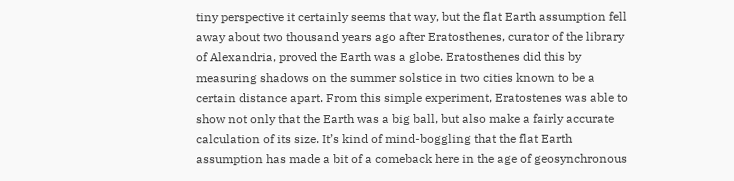tiny perspective it certainly seems that way, but the flat Earth assumption fell away about two thousand years ago after Eratosthenes, curator of the library of Alexandria, proved the Earth was a globe. Eratosthenes did this by measuring shadows on the summer solstice in two cities known to be a certain distance apart. From this simple experiment, Eratostenes was able to show not only that the Earth was a big ball, but also make a fairly accurate calculation of its size. It’s kind of mind-boggling that the flat Earth assumption has made a bit of a comeback here in the age of geosynchronous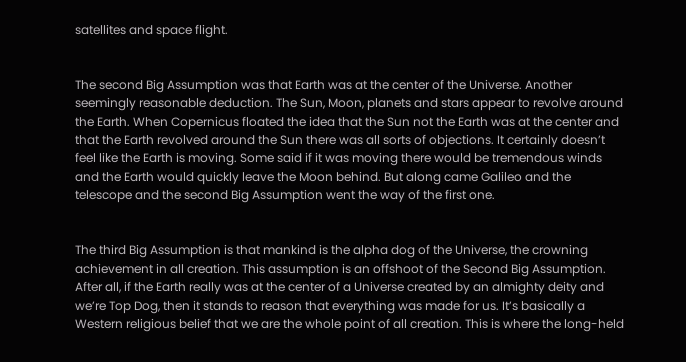satellites and space flight.


The second Big Assumption was that Earth was at the center of the Universe. Another seemingly reasonable deduction. The Sun, Moon, planets and stars appear to revolve around the Earth. When Copernicus floated the idea that the Sun not the Earth was at the center and that the Earth revolved around the Sun there was all sorts of objections. It certainly doesn’t feel like the Earth is moving. Some said if it was moving there would be tremendous winds and the Earth would quickly leave the Moon behind. But along came Galileo and the telescope and the second Big Assumption went the way of the first one.


The third Big Assumption is that mankind is the alpha dog of the Universe, the crowning achievement in all creation. This assumption is an offshoot of the Second Big Assumption. After all, if the Earth really was at the center of a Universe created by an almighty deity and we’re Top Dog, then it stands to reason that everything was made for us. It’s basically a Western religious belief that we are the whole point of all creation. This is where the long-held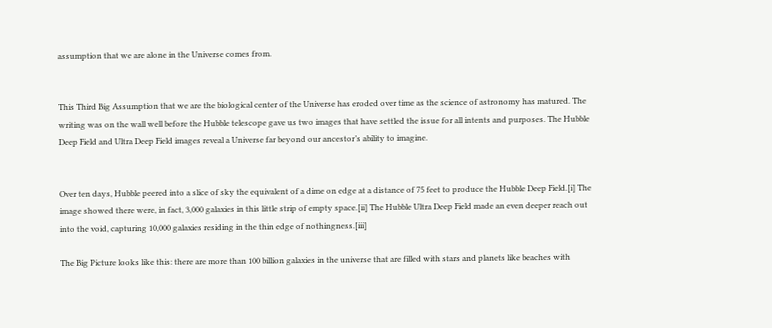assumption that we are alone in the Universe comes from.


This Third Big Assumption that we are the biological center of the Universe has eroded over time as the science of astronomy has matured. The writing was on the wall well before the Hubble telescope gave us two images that have settled the issue for all intents and purposes. The Hubble Deep Field and Ultra Deep Field images reveal a Universe far beyond our ancestor’s ability to imagine.


Over ten days, Hubble peered into a slice of sky the equivalent of a dime on edge at a distance of 75 feet to produce the Hubble Deep Field.[i] The image showed there were, in fact, 3,000 galaxies in this little strip of empty space.[ii] The Hubble Ultra Deep Field made an even deeper reach out into the void, capturing 10,000 galaxies residing in the thin edge of nothingness.[iii]

The Big Picture looks like this: there are more than 100 billion galaxies in the universe that are filled with stars and planets like beaches with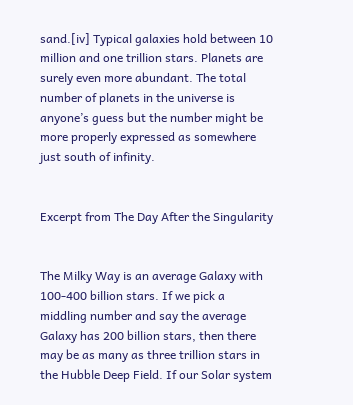sand.[iv] Typical galaxies hold between 10 million and one trillion stars. Planets are surely even more abundant. The total number of planets in the universe is anyone’s guess but the number might be more properly expressed as somewhere just south of infinity.


Excerpt from The Day After the Singularity


The Milky Way is an average Galaxy with 100-400 billion stars. If we pick a middling number and say the average Galaxy has 200 billion stars, then there may be as many as three trillion stars in the Hubble Deep Field. If our Solar system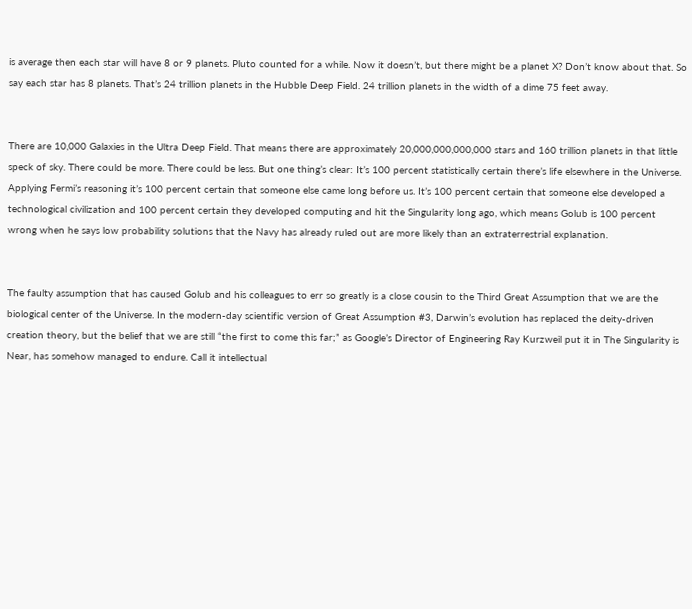is average then each star will have 8 or 9 planets. Pluto counted for a while. Now it doesn’t, but there might be a planet X? Don’t know about that. So say each star has 8 planets. That’s 24 trillion planets in the Hubble Deep Field. 24 trillion planets in the width of a dime 75 feet away.


There are 10,000 Galaxies in the Ultra Deep Field. That means there are approximately 20,000,000,000,000 stars and 160 trillion planets in that little speck of sky. There could be more. There could be less. But one thing’s clear: It’s 100 percent statistically certain there’s life elsewhere in the Universe. Applying Fermi’s reasoning it’s 100 percent certain that someone else came long before us. It’s 100 percent certain that someone else developed a technological civilization and 100 percent certain they developed computing and hit the Singularity long ago, which means Golub is 100 percent wrong when he says low probability solutions that the Navy has already ruled out are more likely than an extraterrestrial explanation.


The faulty assumption that has caused Golub and his colleagues to err so greatly is a close cousin to the Third Great Assumption that we are the biological center of the Universe. In the modern-day scientific version of Great Assumption #3, Darwin’s evolution has replaced the deity-driven creation theory, but the belief that we are still “the first to come this far;” as Google’s Director of Engineering Ray Kurzweil put it in The Singularity is Near, has somehow managed to endure. Call it intellectual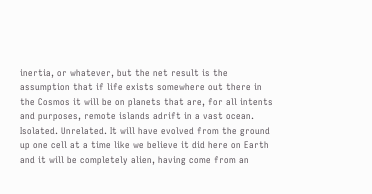inertia, or whatever, but the net result is the assumption that if life exists somewhere out there in the Cosmos it will be on planets that are, for all intents and purposes, remote islands adrift in a vast ocean. Isolated. Unrelated. It will have evolved from the ground up one cell at a time like we believe it did here on Earth and it will be completely alien, having come from an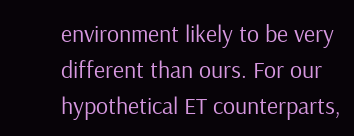environment likely to be very different than ours. For our hypothetical ET counterparts,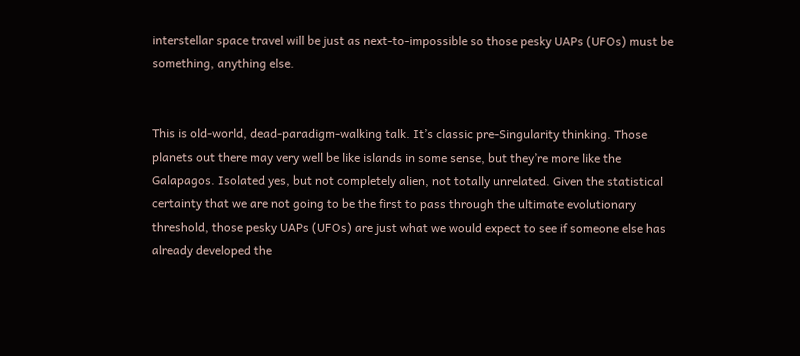interstellar space travel will be just as next-to-impossible so those pesky UAPs (UFOs) must be something, anything else.


This is old-world, dead-paradigm-walking talk. It’s classic pre-Singularity thinking. Those planets out there may very well be like islands in some sense, but they’re more like the Galapagos. Isolated yes, but not completely alien, not totally unrelated. Given the statistical certainty that we are not going to be the first to pass through the ultimate evolutionary threshold, those pesky UAPs (UFOs) are just what we would expect to see if someone else has already developed the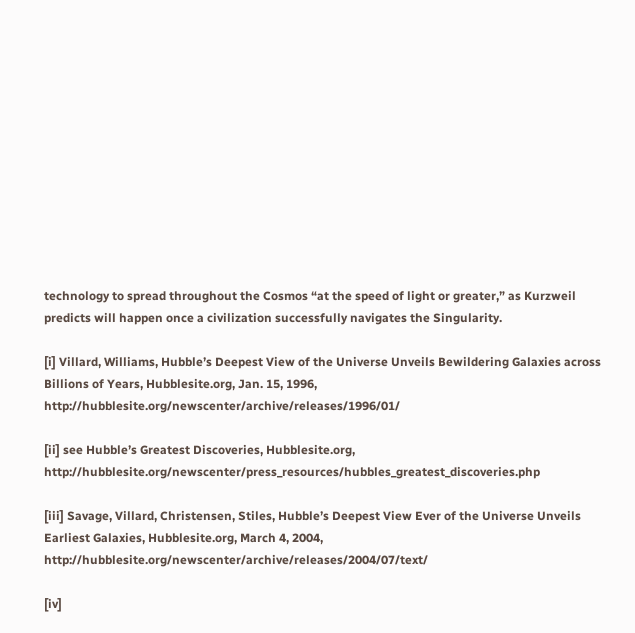technology to spread throughout the Cosmos “at the speed of light or greater,” as Kurzweil predicts will happen once a civilization successfully navigates the Singularity.

[i] Villard, Williams, Hubble’s Deepest View of the Universe Unveils Bewildering Galaxies across Billions of Years, Hubblesite.org, Jan. 15, 1996, http://hubblesite.org/newscenter/archive/releases/1996/01/

[ii] see Hubble’s Greatest Discoveries, Hubblesite.org, http://hubblesite.org/newscenter/press_resources/hubbles_greatest_discoveries.php

[iii] Savage, Villard, Christensen, Stiles, Hubble’s Deepest View Ever of the Universe Unveils Earliest Galaxies, Hubblesite.org, March 4, 2004, http://hubblesite.org/newscenter/archive/releases/2004/07/text/

[iv]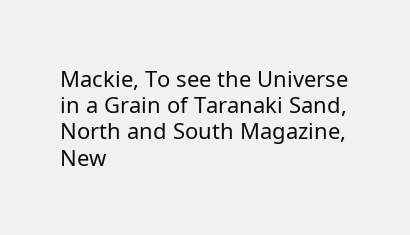Mackie, To see the Universe in a Grain of Taranaki Sand, North and South Magazine, New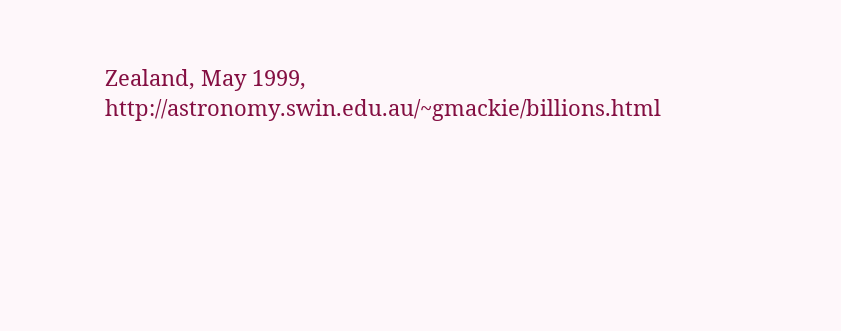Zealand, May 1999, http://astronomy.swin.edu.au/~gmackie/billions.html